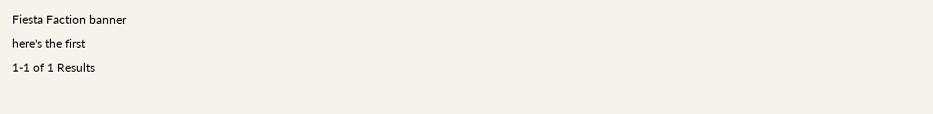Fiesta Faction banner
here's the first
1-1 of 1 Results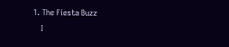1. The Fiesta Buzz
    I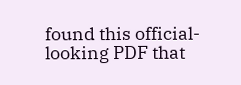found this official-looking PDF that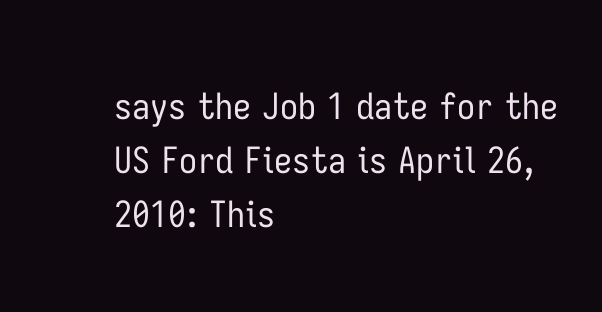says the Job 1 date for the US Ford Fiesta is April 26, 2010: This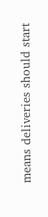means deliveries should start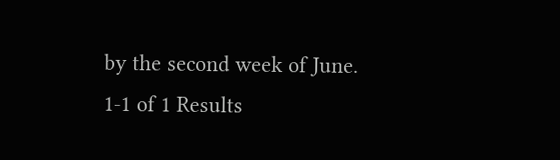by the second week of June.
1-1 of 1 Results